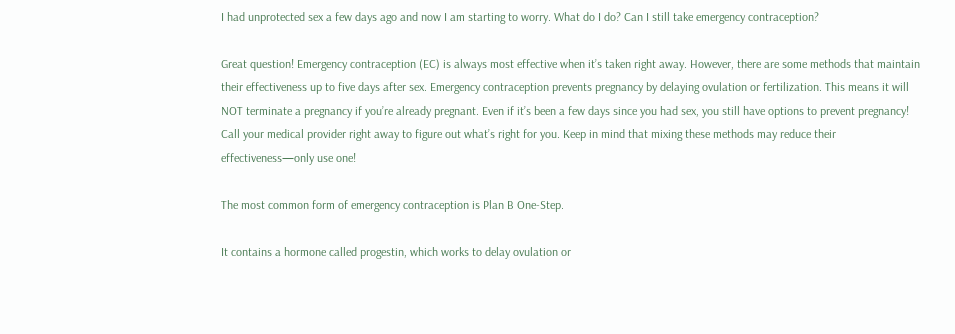I had unprotected sex a few days ago and now I am starting to worry. What do I do? Can I still take emergency contraception?

Great question! Emergency contraception (EC) is always most effective when it’s taken right away. However, there are some methods that maintain their effectiveness up to five days after sex. Emergency contraception prevents pregnancy by delaying ovulation or fertilization. This means it will NOT terminate a pregnancy if you’re already pregnant. Even if it’s been a few days since you had sex, you still have options to prevent pregnancy! Call your medical provider right away to figure out what’s right for you. Keep in mind that mixing these methods may reduce their effectiveness—only use one!

The most common form of emergency contraception is Plan B One-Step.

It contains a hormone called progestin, which works to delay ovulation or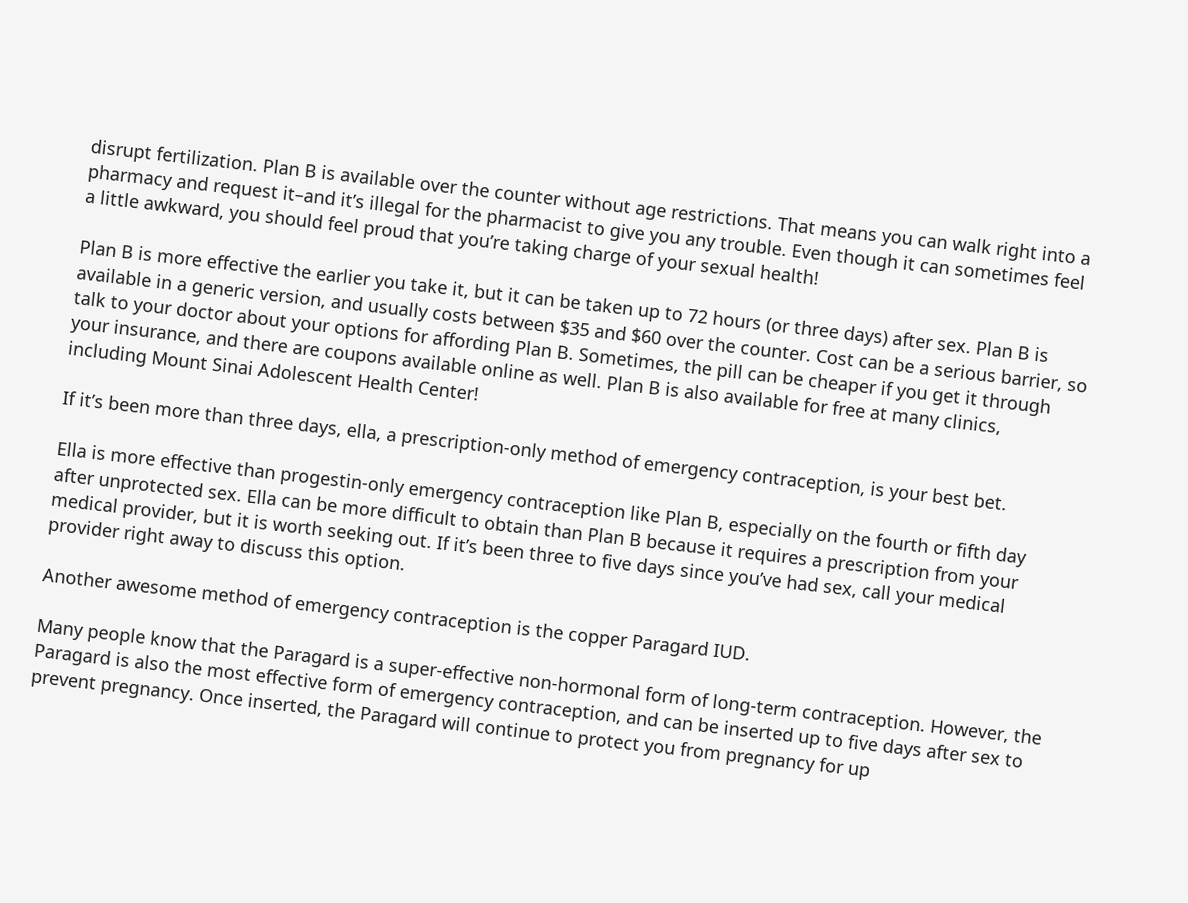disrupt fertilization. Plan B is available over the counter without age restrictions. That means you can walk right into a pharmacy and request it–and it’s illegal for the pharmacist to give you any trouble. Even though it can sometimes feel a little awkward, you should feel proud that you’re taking charge of your sexual health!

Plan B is more effective the earlier you take it, but it can be taken up to 72 hours (or three days) after sex. Plan B is available in a generic version, and usually costs between $35 and $60 over the counter. Cost can be a serious barrier, so talk to your doctor about your options for affording Plan B. Sometimes, the pill can be cheaper if you get it through your insurance, and there are coupons available online as well. Plan B is also available for free at many clinics, including Mount Sinai Adolescent Health Center!

If it’s been more than three days, ella, a prescription-only method of emergency contraception, is your best bet.

Ella is more effective than progestin-only emergency contraception like Plan B, especially on the fourth or fifth day after unprotected sex. Ella can be more difficult to obtain than Plan B because it requires a prescription from your medical provider, but it is worth seeking out. If it’s been three to five days since you’ve had sex, call your medical provider right away to discuss this option.

Another awesome method of emergency contraception is the copper Paragard IUD.

Many people know that the Paragard is a super-effective non-hormonal form of long-term contraception. However, the Paragard is also the most effective form of emergency contraception, and can be inserted up to five days after sex to prevent pregnancy. Once inserted, the Paragard will continue to protect you from pregnancy for up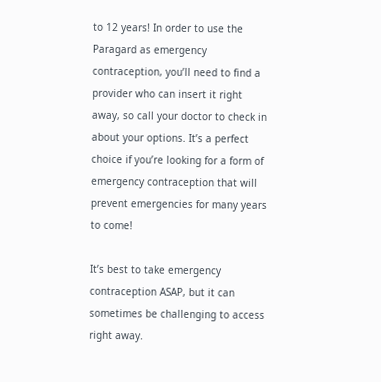to 12 years! In order to use the Paragard as emergency contraception, you’ll need to find a provider who can insert it right away, so call your doctor to check in about your options. It’s a perfect choice if you’re looking for a form of emergency contraception that will prevent emergencies for many years to come!

It’s best to take emergency contraception ASAP, but it can sometimes be challenging to access right away.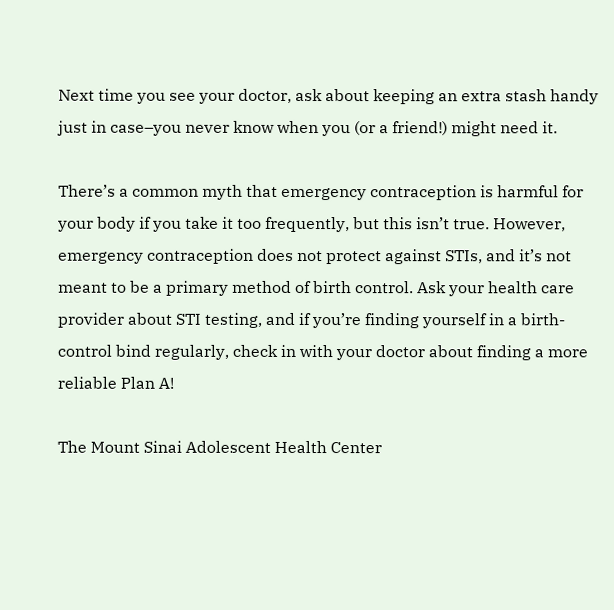Next time you see your doctor, ask about keeping an extra stash handy just in case–you never know when you (or a friend!) might need it.

There’s a common myth that emergency contraception is harmful for your body if you take it too frequently, but this isn’t true. However, emergency contraception does not protect against STIs, and it’s not meant to be a primary method of birth control. Ask your health care provider about STI testing, and if you’re finding yourself in a birth-control bind regularly, check in with your doctor about finding a more reliable Plan A!

The Mount Sinai Adolescent Health Center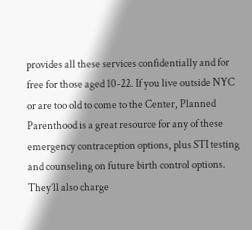provides all these services confidentially and for free for those aged 10-22. If you live outside NYC or are too old to come to the Center, Planned Parenthood is a great resource for any of these emergency contraception options, plus STI testing and counseling on future birth control options. They’ll also charge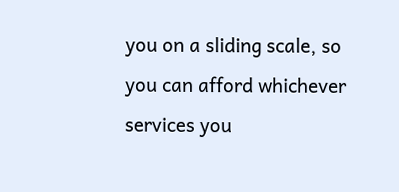you on a sliding scale, so you can afford whichever services you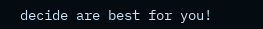decide are best for you!